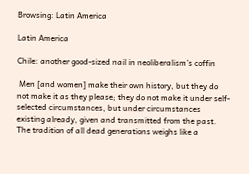Browsing: Latin America

Latin America

Chile: another good-sized nail in neoliberalism’s coffin

 Men [and women] make their own history, but they do not make it as they please; they do not make it under self-selected circumstances, but under circumstances existing already, given and transmitted from the past. The tradition of all dead generations weighs like a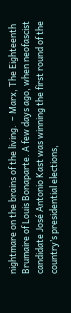nightmare on the brains of the living.  – Marx, The Eighteenth Brumaire of Louis Bonaparte. A few days ago, when neofascist candidate José Antonio Kast was winning the first round of the country’s presidential elections,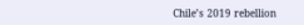Chile’s 2019 rebellion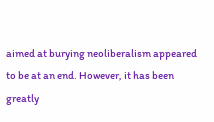aimed at burying neoliberalism appeared to be at an end. However, it has been greatly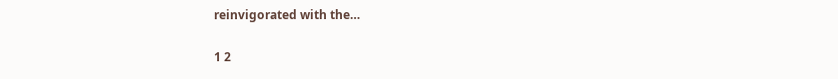reinvigorated with the…

1 2